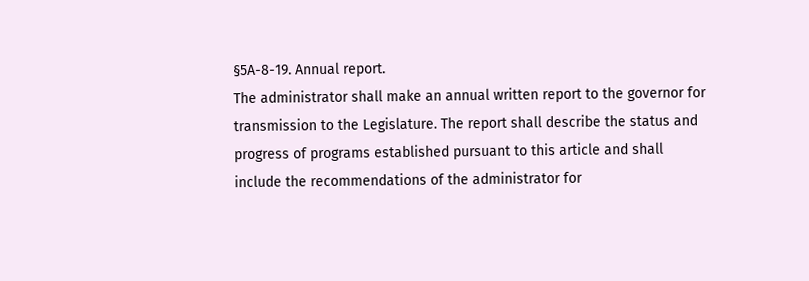§5A-8-19. Annual report.
The administrator shall make an annual written report to the governor for transmission to the Legislature. The report shall describe the status and progress of programs established pursuant to this article and shall include the recommendations of the administrator for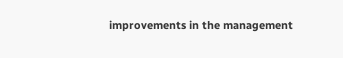improvements in the management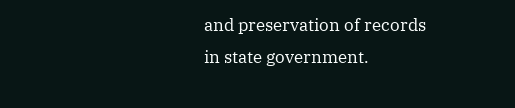and preservation of records in state government.